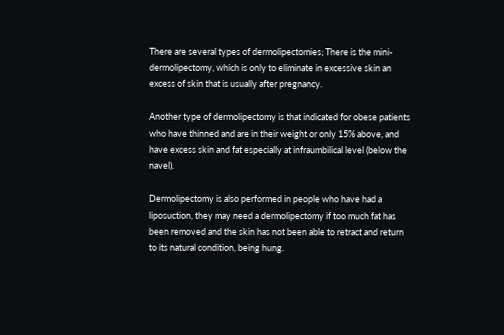There are several types of dermolipectomies; There is the mini-dermolipectomy, which is only to eliminate in excessive skin an excess of skin that is usually after pregnancy.

Another type of dermolipectomy is that indicated for obese patients who have thinned and are in their weight or only 15% above, and have excess skin and fat especially at infraumbilical level (below the navel).

Dermolipectomy is also performed in people who have had a liposuction, they may need a dermolipectomy if too much fat has been removed and the skin has not been able to retract and return to its natural condition, being hung.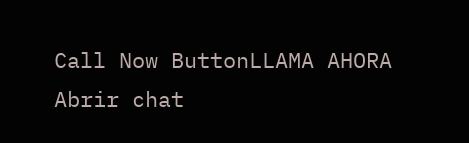Call Now ButtonLLAMA AHORA
Abrir chat